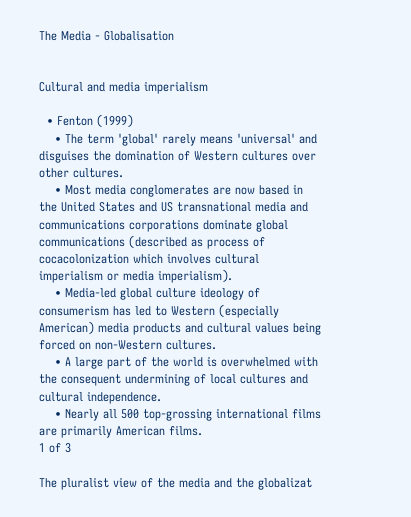The Media - Globalisation


Cultural and media imperialism

  • Fenton (1999)
    • The term 'global' rarely means 'universal' and disguises the domination of Western cultures over other cultures.
    • Most media conglomerates are now based in the United States and US transnational media and communications corporations dominate global communications (described as process of cocacolonization which involves cultural imperialism or media imperialism).
    • Media-led global culture ideology of consumerism has led to Western (especially American) media products and cultural values being forced on non-Western cultures.
    • A large part of the world is overwhelmed with the consequent undermining of local cultures and cultural independence.
    • Nearly all 500 top-grossing international films are primarily American films.
1 of 3

The pluralist view of the media and the globalizat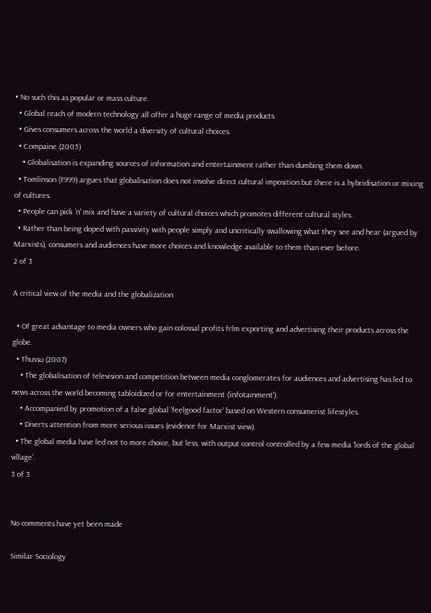• No such this as popular or mass culture.
  • Global reach of modern technology all offer a huge range of media products.
  • Gives consumers across the world a diversity of cultural choices.
  • Compaine (2005)
    • Globalisation is expanding sources of information and entertainment rather than dumbing them down.
  • Tomlinson (1999) argues that globalisation does not involve direct cultural imposition but there is a hybridisation or mixing of cultures.
  • People can pick 'n' mix and have a variety of cultural choices which promotes different cultural styles.
  • Rather than being doped with passivity with people simply and uncritically swallowing what they see and hear (argued by Marxists), consumers and audiences have more choices and knowledge available to them than ever before.
2 of 3

A critical view of the media and the globalization

  • Of great advantage to media owners who gain colossal profits frlm exporting and advertising their products across the globe.
  • Thussu (2007)
    • The globalisation of television and competition between media conglomerates for audiences and advertising has led to news across the world becoming tabloidized or for entertainment ('infotainment').
    • Accompanied by promotion of a false global 'feelgood factor' based on Western consumerist lifestyles.
    • Diverts attention from more serious issues (evidence for Marxist view).
  • The global media have led not to more choice, but less, with output control controlled by a few media 'lords of the global village'.
3 of 3


No comments have yet been made

Similar Sociology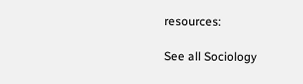resources:

See all Sociology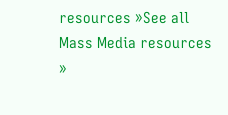resources »See all Mass Media resources »